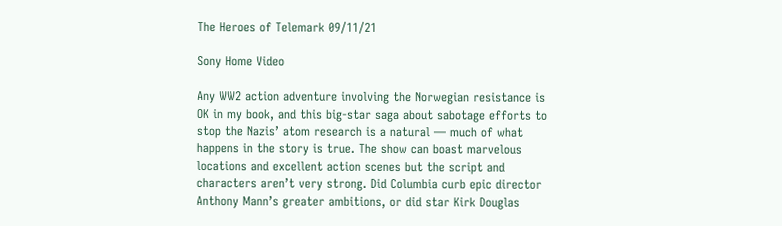The Heroes of Telemark 09/11/21

Sony Home Video

Any WW2 action adventure involving the Norwegian resistance is OK in my book, and this big-star saga about sabotage efforts to stop the Nazis’ atom research is a natural — much of what happens in the story is true. The show can boast marvelous locations and excellent action scenes but the script and characters aren’t very strong. Did Columbia curb epic director Anthony Mann’s greater ambitions, or did star Kirk Douglas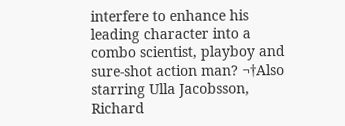interfere to enhance his leading character into a combo scientist, playboy and sure-shot action man? ¬†Also starring Ulla Jacobsson, Richard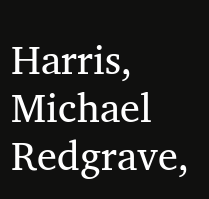Harris, Michael Redgrave,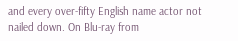and every over-fifty English name actor not nailed down. On Blu-ray from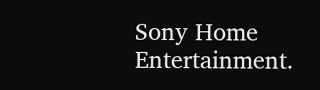Sony Home Entertainment.